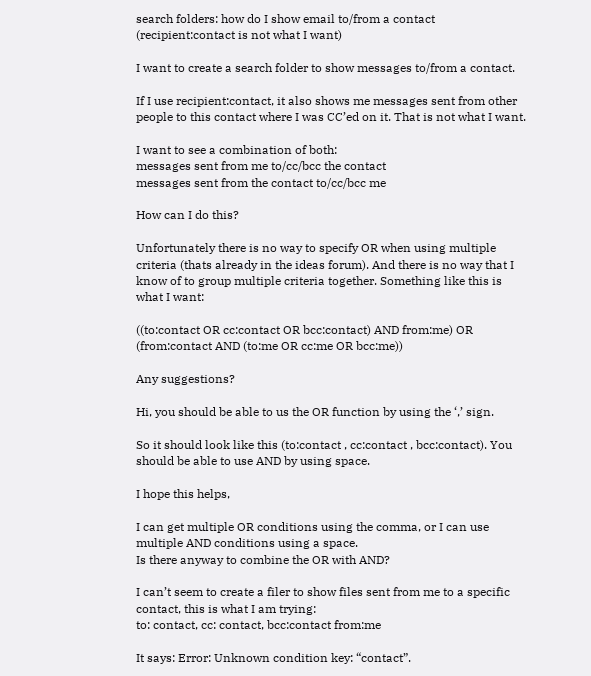search folders: how do I show email to/from a contact (recipient:contact is not what I want)

I want to create a search folder to show messages to/from a contact.

If I use recipient:contact, it also shows me messages sent from other people to this contact where I was CC’ed on it. That is not what I want.

I want to see a combination of both:
messages sent from me to/cc/bcc the contact
messages sent from the contact to/cc/bcc me

How can I do this?

Unfortunately there is no way to specify OR when using multiple criteria (thats already in the ideas forum). And there is no way that I know of to group multiple criteria together. Something like this is what I want:

((to:contact OR cc:contact OR bcc:contact) AND from:me) OR (from:contact AND (to:me OR cc:me OR bcc:me))

Any suggestions?

Hi, you should be able to us the OR function by using the ‘,’ sign.

So it should look like this (to:contact , cc:contact , bcc:contact). You should be able to use AND by using space.

I hope this helps,

I can get multiple OR conditions using the comma, or I can use multiple AND conditions using a space.
Is there anyway to combine the OR with AND?

I can’t seem to create a filer to show files sent from me to a specific contact, this is what I am trying:
to: contact, cc: contact, bcc:contact from:me

It says: Error: Unknown condition key: “contact”.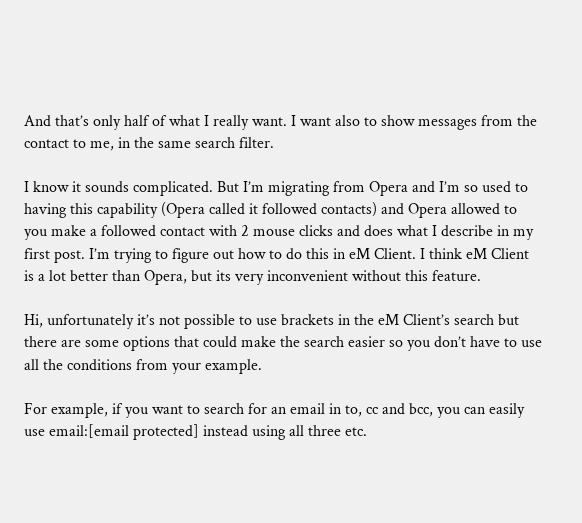And that’s only half of what I really want. I want also to show messages from the contact to me, in the same search filter.

I know it sounds complicated. But I’m migrating from Opera and I’m so used to having this capability (Opera called it followed contacts) and Opera allowed to you make a followed contact with 2 mouse clicks and does what I describe in my first post. I’m trying to figure out how to do this in eM Client. I think eM Client is a lot better than Opera, but its very inconvenient without this feature.

Hi, unfortunately it’s not possible to use brackets in the eM Client’s search but there are some options that could make the search easier so you don’t have to use all the conditions from your example.

For example, if you want to search for an email in to, cc and bcc, you can easily use email:[email protected] instead using all three etc.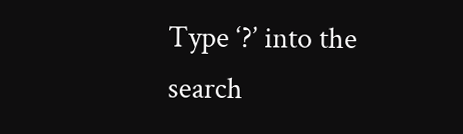Type ‘?’ into the search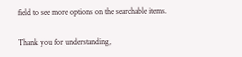field to see more options on the searchable items.

Thank you for understanding,